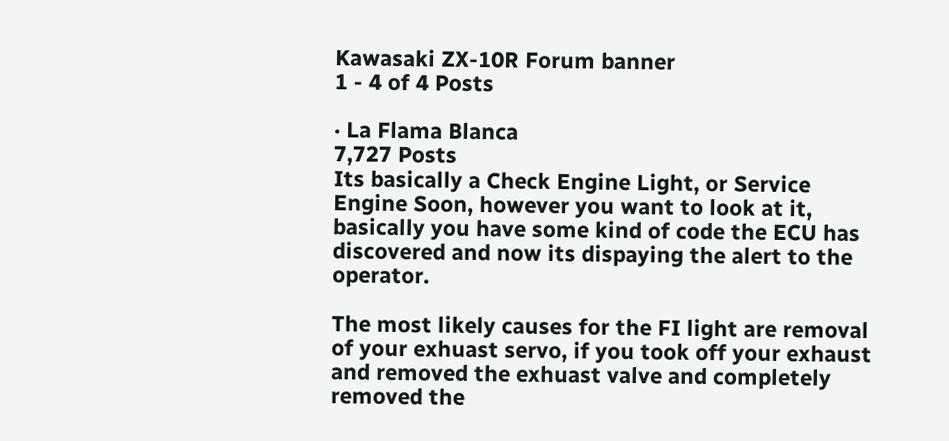Kawasaki ZX-10R Forum banner
1 - 4 of 4 Posts

· La Flama Blanca
7,727 Posts
Its basically a Check Engine Light, or Service Engine Soon, however you want to look at it, basically you have some kind of code the ECU has discovered and now its dispaying the alert to the operator.

The most likely causes for the FI light are removal of your exhuast servo, if you took off your exhaust and removed the exhuast valve and completely removed the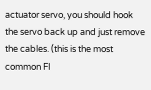actuator servo, you should hook the servo back up and just remove the cables. (this is the most common FI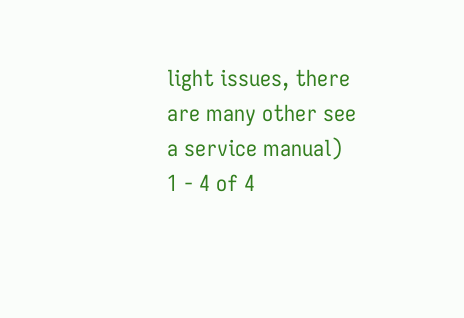light issues, there are many other see a service manual)
1 - 4 of 4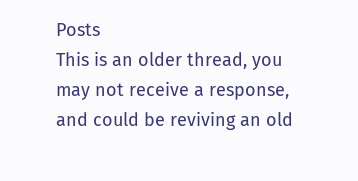Posts
This is an older thread, you may not receive a response, and could be reviving an old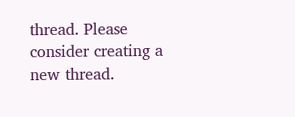thread. Please consider creating a new thread.